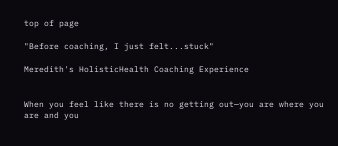top of page

"Before coaching, I just felt...stuck"

Meredith's HolisticHealth Coaching Experience


When you feel like there is no getting out—you are where you are and you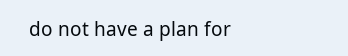do not have a plan for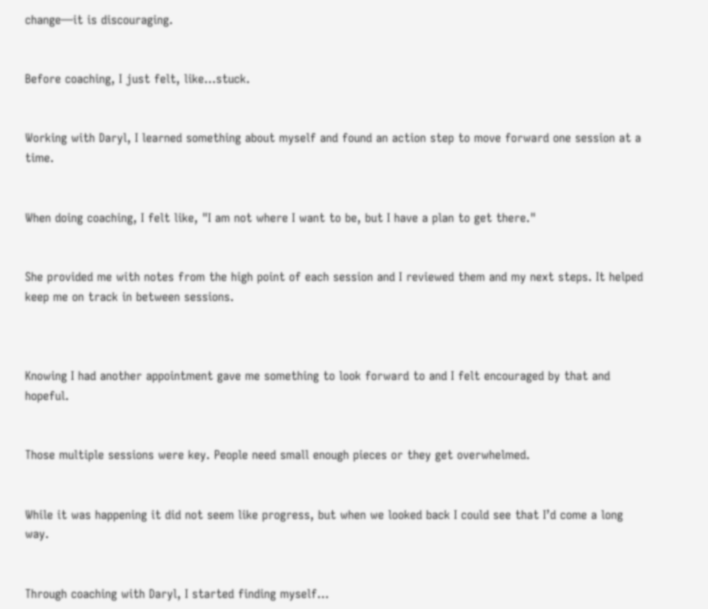change—it is discouraging.


Before coaching, I just felt, like...stuck.


Working with Daryl, I learned something about myself and found an action step to move forward one session at a time.


When doing coaching, I felt like, "I am not where I want to be, but I have a plan to get there."


She provided me with notes from the high point of each session and I reviewed them and my next steps. It helped keep me on track in between sessions.



Knowing I had another appointment gave me something to look forward to and I felt encouraged by that and hopeful.


Those multiple sessions were key. People need small enough pieces or they get overwhelmed.


While it was happening it did not seem like progress, but when we looked back I could see that I’d come a long way.


Through coaching with Daryl, I started finding myself…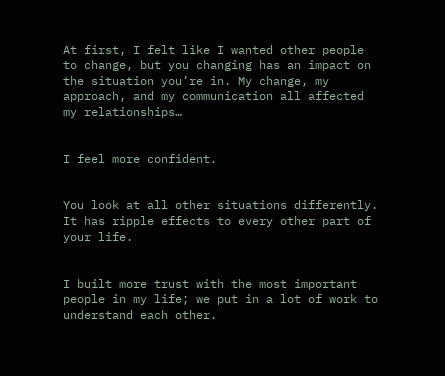At first, I felt like I wanted other people to change, but you changing has an impact on the situation you’re in. My change, my approach, and my communication all affected my relationships…


I feel more confident.


You look at all other situations differently. It has ripple effects to every other part of your life.


I built more trust with the most important people in my life; we put in a lot of work to understand each other.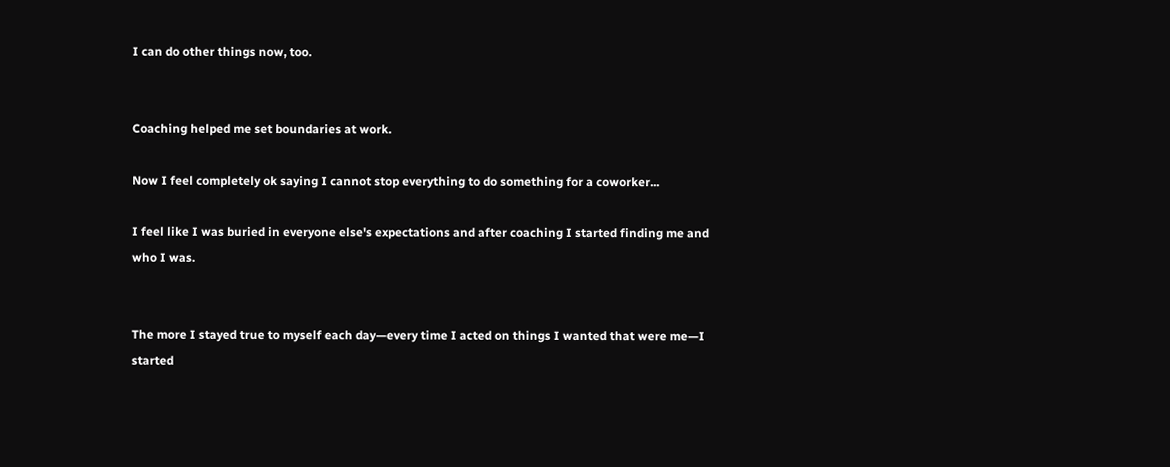I can do other things now, too.


Coaching helped me set boundaries at work.

Now I feel completely ok saying I cannot stop everything to do something for a coworker...

I feel like I was buried in everyone else's expectations and after coaching I started finding me and who I was.


The more I stayed true to myself each day—every time I acted on things I wanted that were me—I started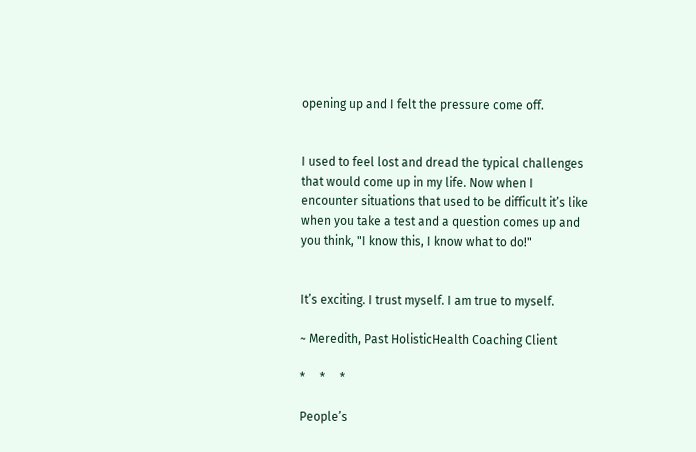opening up and I felt the pressure come off.


I used to feel lost and dread the typical challenges that would come up in my life. Now when I encounter situations that used to be difficult it’s like when you take a test and a question comes up and you think, "I know this, I know what to do!"


It’s exciting. I trust myself. I am true to myself.

~ Meredith, Past HolisticHealth Coaching Client

*     *     *

People’s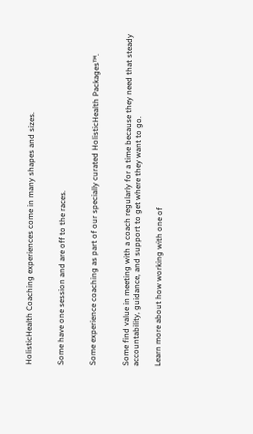HolisticHealth Coaching experiences come in many shapes and sizes.


Some have one session and are off to the races.


Some experience coaching as part of our specially curated HolisticHealth Packages™.


Some find value in meeting with a coach regularly for a time because they need that steady accountability, guidance, and support to get where they want to go.

Learn more about how working with one of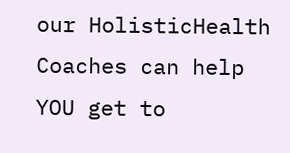our HolisticHealth Coaches can help YOU get to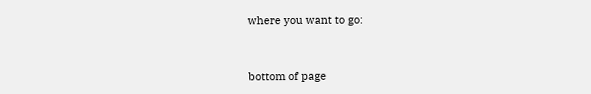where you want to go:


bottom of page